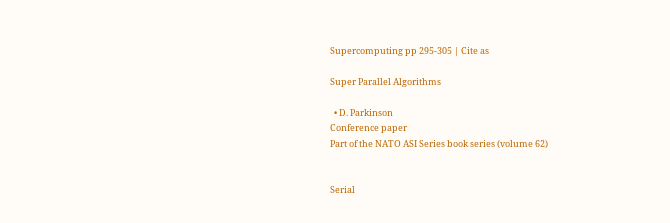Supercomputing pp 295-305 | Cite as

Super Parallel Algorithms

  • D. Parkinson
Conference paper
Part of the NATO ASI Series book series (volume 62)


Serial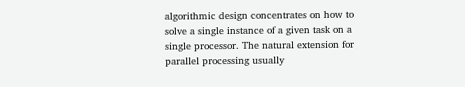algorithmic design concentrates on how to solve a single instance of a given task on a single processor. The natural extension for parallel processing usually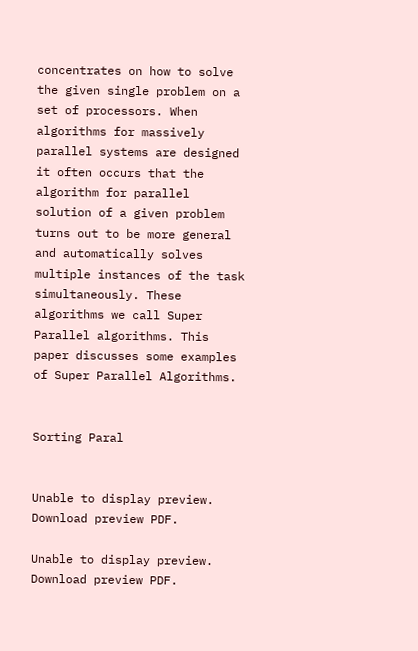concentrates on how to solve the given single problem on a set of processors. When algorithms for massively parallel systems are designed it often occurs that the algorithm for parallel solution of a given problem turns out to be more general and automatically solves multiple instances of the task simultaneously. These algorithms we call Super Parallel algorithms. This paper discusses some examples of Super Parallel Algorithms.


Sorting Paral


Unable to display preview. Download preview PDF.

Unable to display preview. Download preview PDF.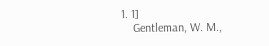1. 1]
    Gentleman, W. M.,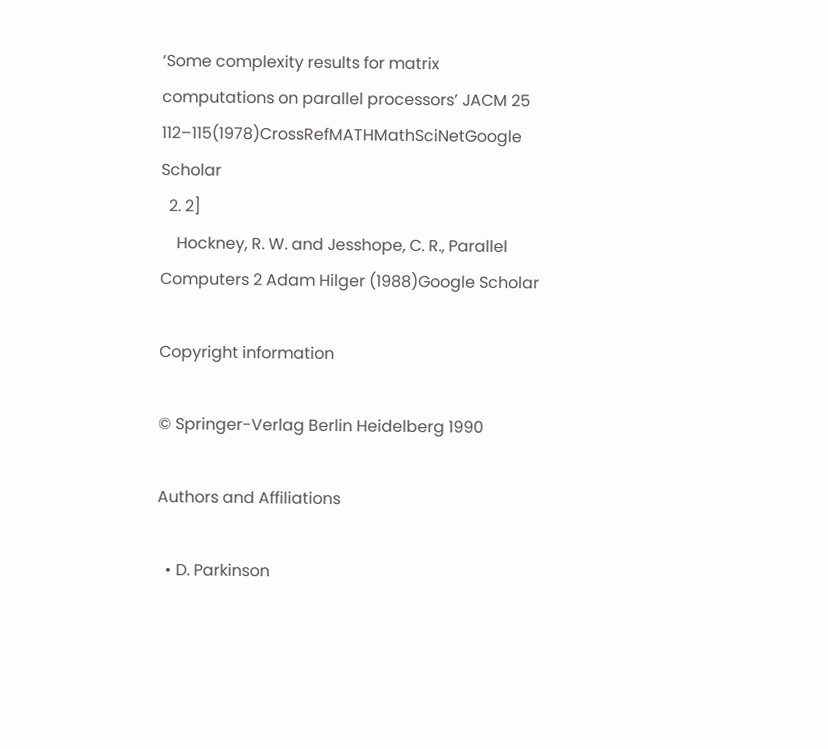‘Some complexity results for matrix computations on parallel processors’ JACM 25 112–115(1978)CrossRefMATHMathSciNetGoogle Scholar
  2. 2]
    Hockney, R. W. and Jesshope, C. R., Parallel Computers 2 Adam Hilger (1988)Google Scholar

Copyright information

© Springer-Verlag Berlin Heidelberg 1990

Authors and Affiliations

  • D. Parkinson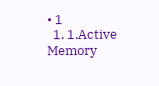• 1
  1. 1.Active Memory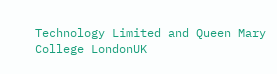Technology Limited and Queen Mary College LondonUK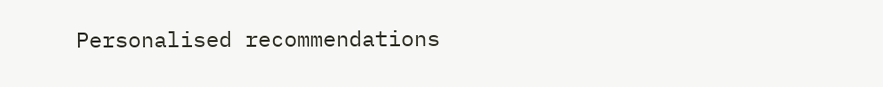Personalised recommendations